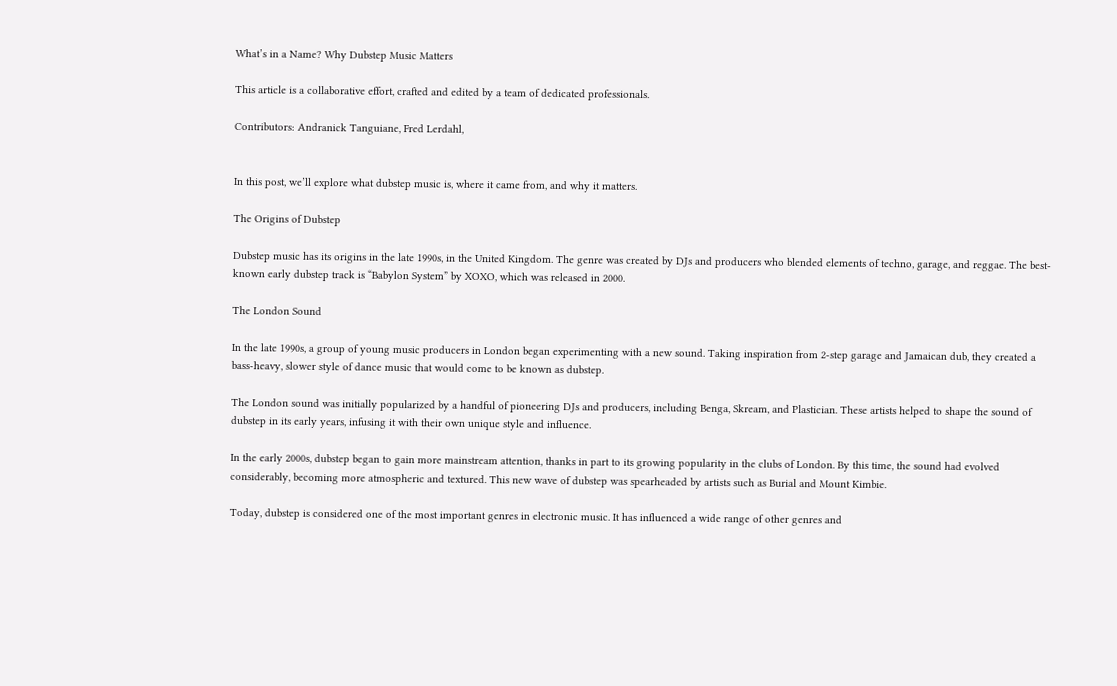What’s in a Name? Why Dubstep Music Matters

This article is a collaborative effort, crafted and edited by a team of dedicated professionals.

Contributors: Andranick Tanguiane, Fred Lerdahl,


In this post, we’ll explore what dubstep music is, where it came from, and why it matters.

The Origins of Dubstep

Dubstep music has its origins in the late 1990s, in the United Kingdom. The genre was created by DJs and producers who blended elements of techno, garage, and reggae. The best-known early dubstep track is “Babylon System” by XOXO, which was released in 2000.

The London Sound

In the late 1990s, a group of young music producers in London began experimenting with a new sound. Taking inspiration from 2-step garage and Jamaican dub, they created a bass-heavy, slower style of dance music that would come to be known as dubstep.

The London sound was initially popularized by a handful of pioneering DJs and producers, including Benga, Skream, and Plastician. These artists helped to shape the sound of dubstep in its early years, infusing it with their own unique style and influence.

In the early 2000s, dubstep began to gain more mainstream attention, thanks in part to its growing popularity in the clubs of London. By this time, the sound had evolved considerably, becoming more atmospheric and textured. This new wave of dubstep was spearheaded by artists such as Burial and Mount Kimbie.

Today, dubstep is considered one of the most important genres in electronic music. It has influenced a wide range of other genres and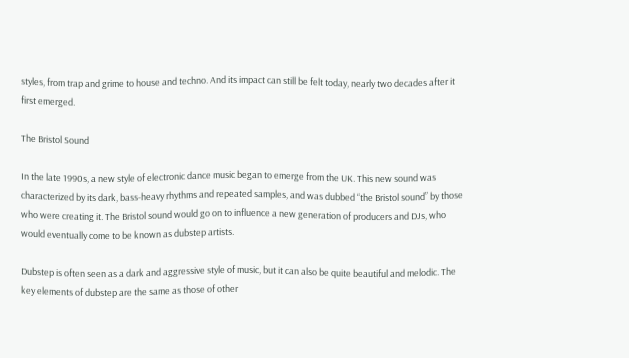styles, from trap and grime to house and techno. And its impact can still be felt today, nearly two decades after it first emerged.

The Bristol Sound

In the late 1990s, a new style of electronic dance music began to emerge from the UK. This new sound was characterized by its dark, bass-heavy rhythms and repeated samples, and was dubbed “the Bristol sound” by those who were creating it. The Bristol sound would go on to influence a new generation of producers and DJs, who would eventually come to be known as dubstep artists.

Dubstep is often seen as a dark and aggressive style of music, but it can also be quite beautiful and melodic. The key elements of dubstep are the same as those of other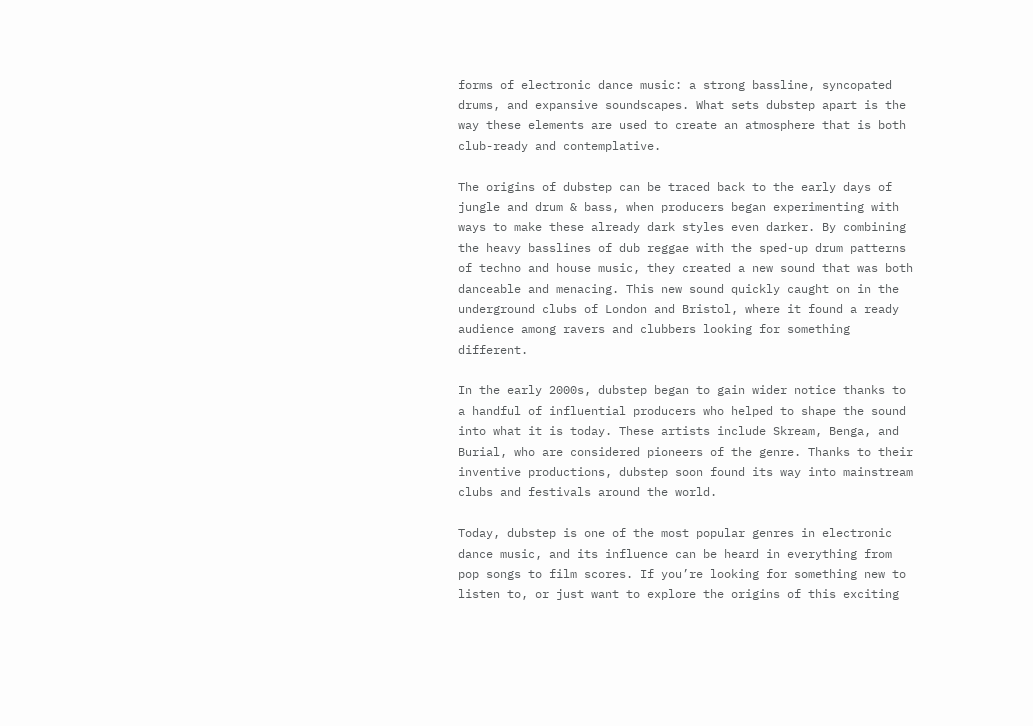forms of electronic dance music: a strong bassline, syncopated drums, and expansive soundscapes. What sets dubstep apart is the way these elements are used to create an atmosphere that is both club-ready and contemplative.

The origins of dubstep can be traced back to the early days of jungle and drum & bass, when producers began experimenting with ways to make these already dark styles even darker. By combining the heavy basslines of dub reggae with the sped-up drum patterns of techno and house music, they created a new sound that was both danceable and menacing. This new sound quickly caught on in the underground clubs of London and Bristol, where it found a ready audience among ravers and clubbers looking for something different.

In the early 2000s, dubstep began to gain wider notice thanks to a handful of influential producers who helped to shape the sound into what it is today. These artists include Skream, Benga, and Burial, who are considered pioneers of the genre. Thanks to their inventive productions, dubstep soon found its way into mainstream clubs and festivals around the world.

Today, dubstep is one of the most popular genres in electronic dance music, and its influence can be heard in everything from pop songs to film scores. If you’re looking for something new to listen to, or just want to explore the origins of this exciting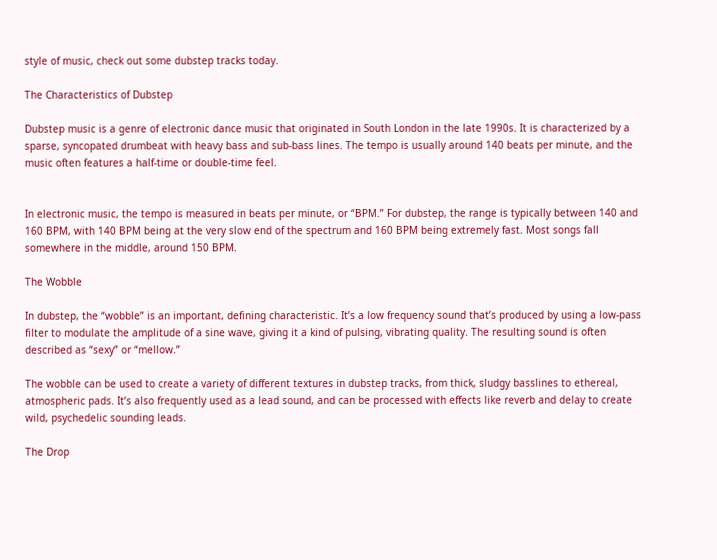style of music, check out some dubstep tracks today.

The Characteristics of Dubstep

Dubstep music is a genre of electronic dance music that originated in South London in the late 1990s. It is characterized by a sparse, syncopated drumbeat with heavy bass and sub-bass lines. The tempo is usually around 140 beats per minute, and the music often features a half-time or double-time feel.


In electronic music, the tempo is measured in beats per minute, or “BPM.” For dubstep, the range is typically between 140 and 160 BPM, with 140 BPM being at the very slow end of the spectrum and 160 BPM being extremely fast. Most songs fall somewhere in the middle, around 150 BPM.

The Wobble

In dubstep, the “wobble” is an important, defining characteristic. It’s a low frequency sound that’s produced by using a low-pass filter to modulate the amplitude of a sine wave, giving it a kind of pulsing, vibrating quality. The resulting sound is often described as “sexy” or “mellow.”

The wobble can be used to create a variety of different textures in dubstep tracks, from thick, sludgy basslines to ethereal, atmospheric pads. It’s also frequently used as a lead sound, and can be processed with effects like reverb and delay to create wild, psychedelic sounding leads.

The Drop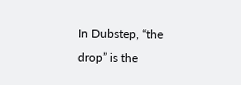In Dubstep, “the drop” is the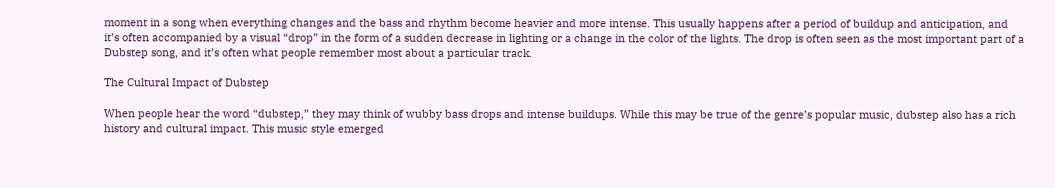moment in a song when everything changes and the bass and rhythm become heavier and more intense. This usually happens after a period of buildup and anticipation, and it’s often accompanied by a visual “drop” in the form of a sudden decrease in lighting or a change in the color of the lights. The drop is often seen as the most important part of a Dubstep song, and it’s often what people remember most about a particular track.

The Cultural Impact of Dubstep

When people hear the word “dubstep,” they may think of wubby bass drops and intense buildups. While this may be true of the genre’s popular music, dubstep also has a rich history and cultural impact. This music style emerged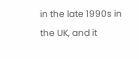in the late 1990s in the UK, and it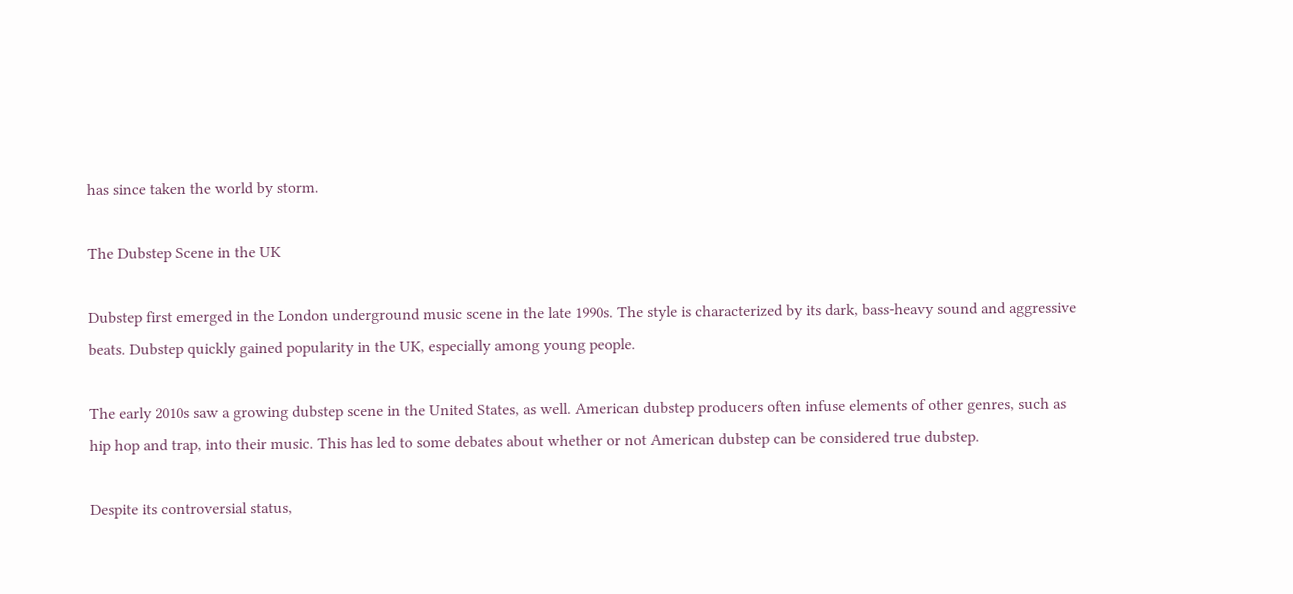has since taken the world by storm.

The Dubstep Scene in the UK

Dubstep first emerged in the London underground music scene in the late 1990s. The style is characterized by its dark, bass-heavy sound and aggressive beats. Dubstep quickly gained popularity in the UK, especially among young people.

The early 2010s saw a growing dubstep scene in the United States, as well. American dubstep producers often infuse elements of other genres, such as hip hop and trap, into their music. This has led to some debates about whether or not American dubstep can be considered true dubstep.

Despite its controversial status,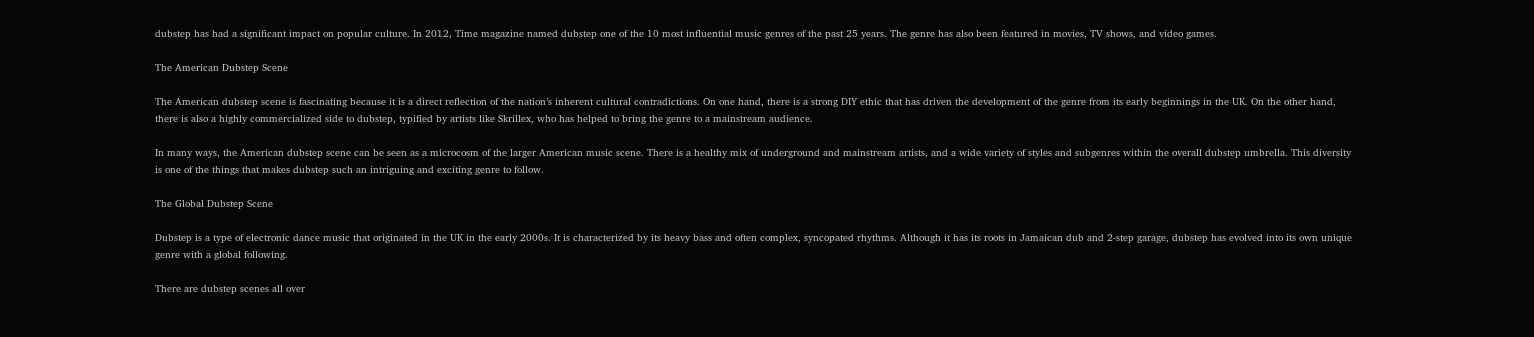dubstep has had a significant impact on popular culture. In 2012, Time magazine named dubstep one of the 10 most influential music genres of the past 25 years. The genre has also been featured in movies, TV shows, and video games.

The American Dubstep Scene

The American dubstep scene is fascinating because it is a direct reflection of the nation’s inherent cultural contradictions. On one hand, there is a strong DIY ethic that has driven the development of the genre from its early beginnings in the UK. On the other hand, there is also a highly commercialized side to dubstep, typified by artists like Skrillex, who has helped to bring the genre to a mainstream audience.

In many ways, the American dubstep scene can be seen as a microcosm of the larger American music scene. There is a healthy mix of underground and mainstream artists, and a wide variety of styles and subgenres within the overall dubstep umbrella. This diversity is one of the things that makes dubstep such an intriguing and exciting genre to follow.

The Global Dubstep Scene

Dubstep is a type of electronic dance music that originated in the UK in the early 2000s. It is characterized by its heavy bass and often complex, syncopated rhythms. Although it has its roots in Jamaican dub and 2-step garage, dubstep has evolved into its own unique genre with a global following.

There are dubstep scenes all over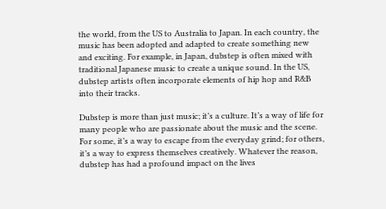the world, from the US to Australia to Japan. In each country, the music has been adopted and adapted to create something new and exciting. For example, in Japan, dubstep is often mixed with traditional Japanese music to create a unique sound. In the US, dubstep artists often incorporate elements of hip hop and R&B into their tracks.

Dubstep is more than just music; it’s a culture. It’s a way of life for many people who are passionate about the music and the scene. For some, it’s a way to escape from the everyday grind; for others, it’s a way to express themselves creatively. Whatever the reason, dubstep has had a profound impact on the lives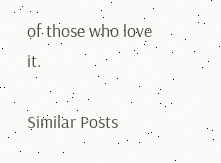of those who love it.

Similar Posts